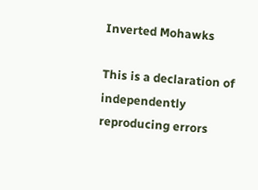Inverted Mohawks

This is a declaration of independently reproducing errors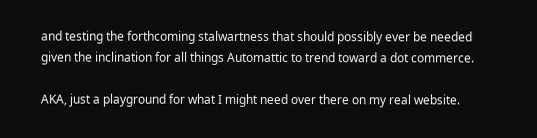and testing the forthcoming stalwartness that should possibly ever be needed given the inclination for all things Automattic to trend toward a dot commerce.

AKA, just a playground for what I might need over there on my real website.